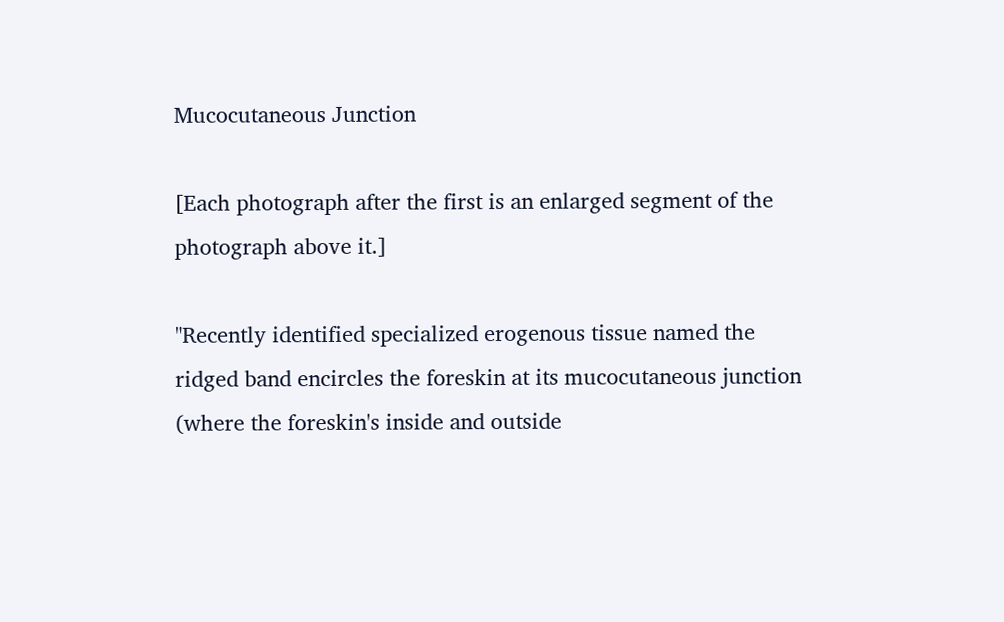Mucocutaneous Junction

[Each photograph after the first is an enlarged segment of the photograph above it.]

"Recently identified specialized erogenous tissue named the ridged band encircles the foreskin at its mucocutaneous junction (where the foreskin's inside and outside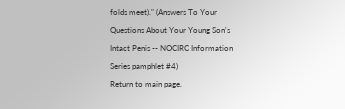folds meet)." (Answers To Your Questions About Your Young Son's Intact Penis -- NOCIRC Information Series pamphlet #4)
Return to main page.